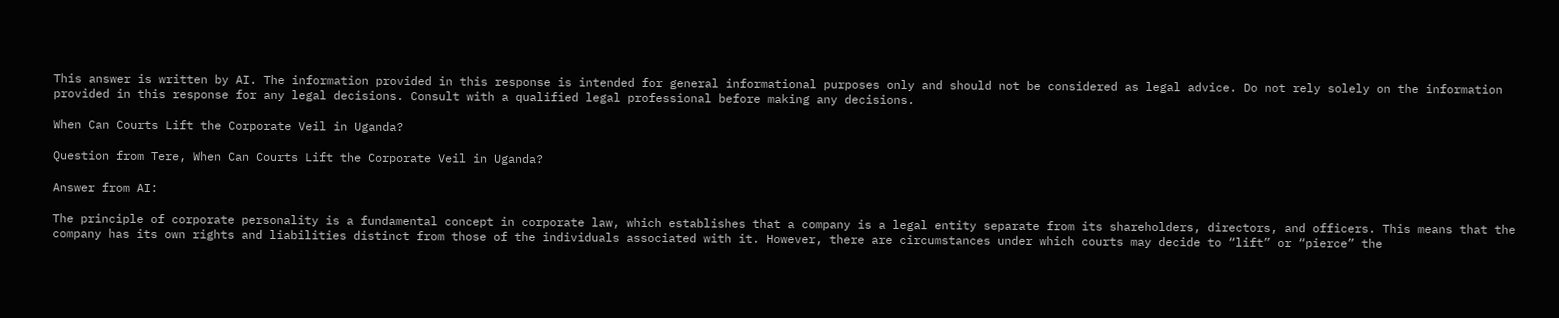This answer is written by AI. The information provided in this response is intended for general informational purposes only and should not be considered as legal advice. Do not rely solely on the information provided in this response for any legal decisions. Consult with a qualified legal professional before making any decisions.

When Can Courts Lift the Corporate Veil in Uganda?

Question from Tere, When Can Courts Lift the Corporate Veil in Uganda?

Answer from AI:

The principle of corporate personality is a fundamental concept in corporate law, which establishes that a company is a legal entity separate from its shareholders, directors, and officers. This means that the company has its own rights and liabilities distinct from those of the individuals associated with it. However, there are circumstances under which courts may decide to “lift” or “pierce” the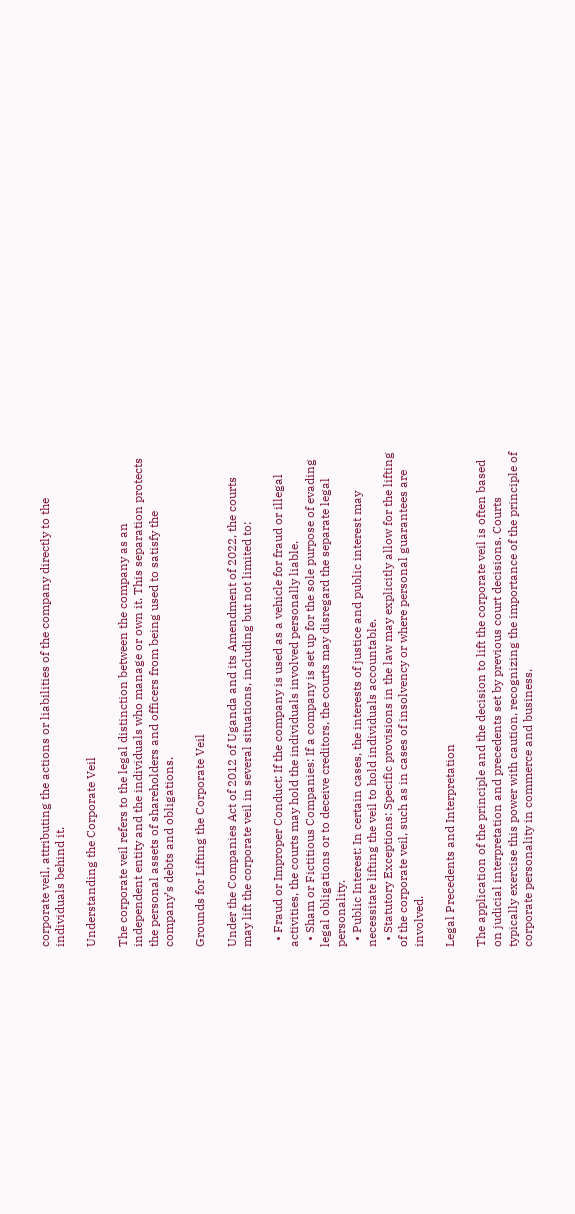corporate veil, attributing the actions or liabilities of the company directly to the individuals behind it.

Understanding the Corporate Veil

The corporate veil refers to the legal distinction between the company as an independent entity and the individuals who manage or own it. This separation protects the personal assets of shareholders and officers from being used to satisfy the company’s debts and obligations.

Grounds for Lifting the Corporate Veil

Under the Companies Act of 2012 of Uganda and its Amendment of 2022, the courts may lift the corporate veil in several situations, including but not limited to:

  • Fraud or Improper Conduct: If the company is used as a vehicle for fraud or illegal activities, the courts may hold the individuals involved personally liable.
  • Sham or Fictitious Companies: If a company is set up for the sole purpose of evading legal obligations or to deceive creditors, the courts may disregard the separate legal personality.
  • Public Interest: In certain cases, the interests of justice and public interest may necessitate lifting the veil to hold individuals accountable.
  • Statutory Exceptions: Specific provisions in the law may explicitly allow for the lifting of the corporate veil, such as in cases of insolvency or where personal guarantees are involved.

Legal Precedents and Interpretation

The application of the principle and the decision to lift the corporate veil is often based on judicial interpretation and precedents set by previous court decisions. Courts typically exercise this power with caution, recognizing the importance of the principle of corporate personality in commerce and business.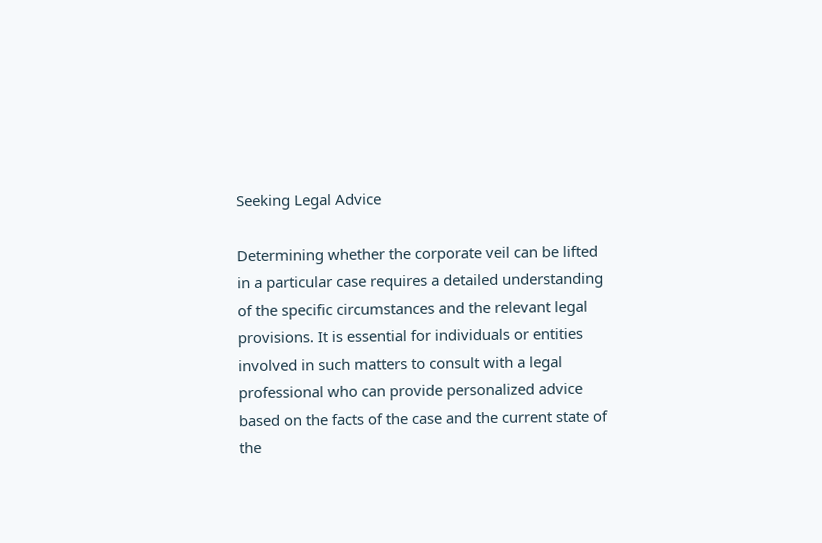Seeking Legal Advice

Determining whether the corporate veil can be lifted in a particular case requires a detailed understanding of the specific circumstances and the relevant legal provisions. It is essential for individuals or entities involved in such matters to consult with a legal professional who can provide personalized advice based on the facts of the case and the current state of the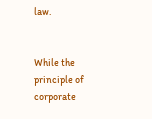law.


While the principle of corporate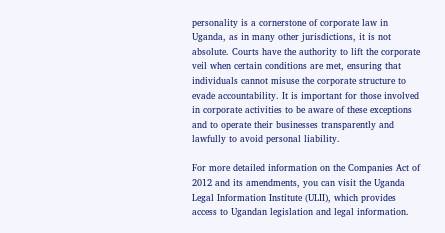personality is a cornerstone of corporate law in Uganda, as in many other jurisdictions, it is not absolute. Courts have the authority to lift the corporate veil when certain conditions are met, ensuring that individuals cannot misuse the corporate structure to evade accountability. It is important for those involved in corporate activities to be aware of these exceptions and to operate their businesses transparently and lawfully to avoid personal liability.

For more detailed information on the Companies Act of 2012 and its amendments, you can visit the Uganda Legal Information Institute (ULII), which provides access to Ugandan legislation and legal information.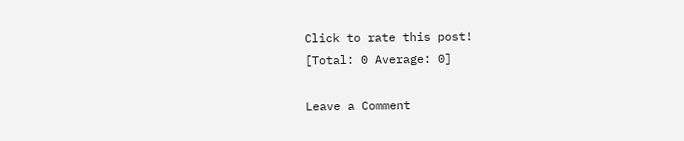Click to rate this post!
[Total: 0 Average: 0]

Leave a Comment